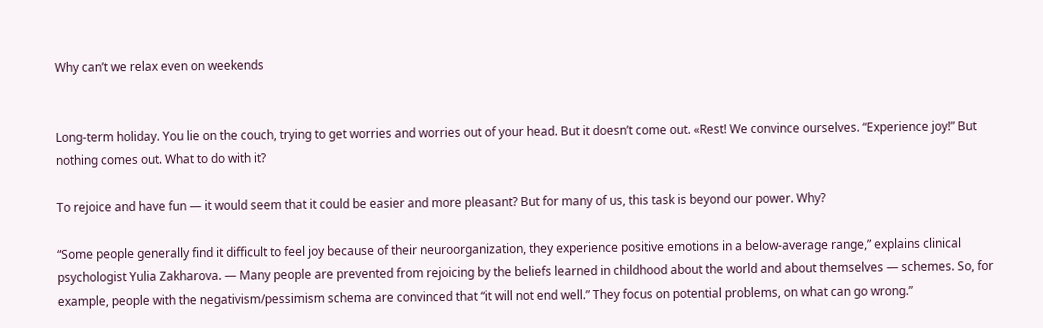Why can’t we relax even on weekends


Long-term holiday. You lie on the couch, trying to get worries and worries out of your head. But it doesn’t come out. «Rest! We convince ourselves. “Experience joy!” But nothing comes out. What to do with it?

To rejoice and have fun — it would seem that it could be easier and more pleasant? But for many of us, this task is beyond our power. Why?

“Some people generally find it difficult to feel joy because of their neuroorganization, they experience positive emotions in a below-average range,” explains clinical psychologist Yulia Zakharova. — Many people are prevented from rejoicing by the beliefs learned in childhood about the world and about themselves — schemes. So, for example, people with the negativism/pessimism schema are convinced that “it will not end well.” They focus on potential problems, on what can go wrong.”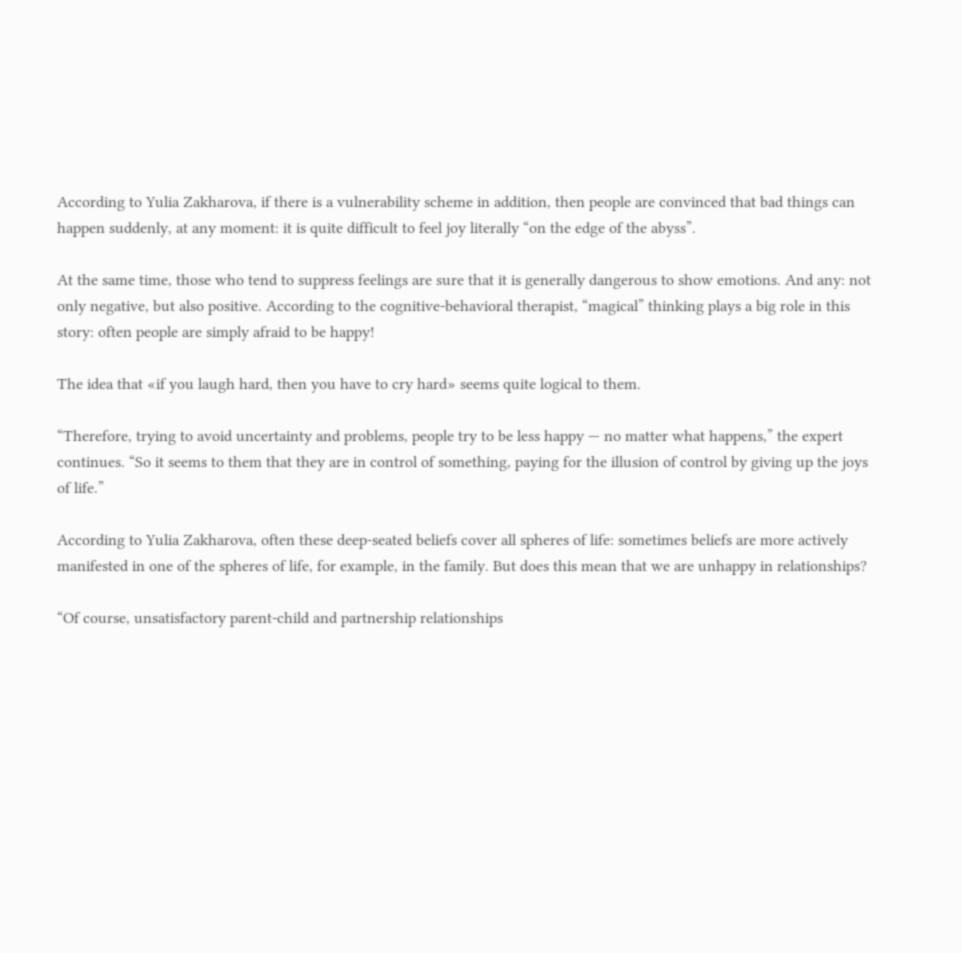According to Yulia Zakharova, if there is a vulnerability scheme in addition, then people are convinced that bad things can happen suddenly, at any moment: it is quite difficult to feel joy literally “on the edge of the abyss”.

At the same time, those who tend to suppress feelings are sure that it is generally dangerous to show emotions. And any: not only negative, but also positive. According to the cognitive-behavioral therapist, “magical” thinking plays a big role in this story: often people are simply afraid to be happy!

The idea that «if you laugh hard, then you have to cry hard» seems quite logical to them.

“Therefore, trying to avoid uncertainty and problems, people try to be less happy — no matter what happens,” the expert continues. “So it seems to them that they are in control of something, paying for the illusion of control by giving up the joys of life.”

According to Yulia Zakharova, often these deep-seated beliefs cover all spheres of life: sometimes beliefs are more actively manifested in one of the spheres of life, for example, in the family. But does this mean that we are unhappy in relationships?

“Of course, unsatisfactory parent-child and partnership relationships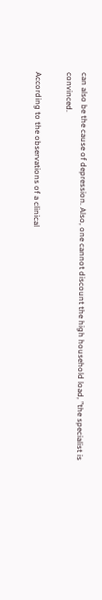can also be the cause of depression. Also, one cannot discount the high household load, ”the specialist is convinced.

According to the observations of a clinical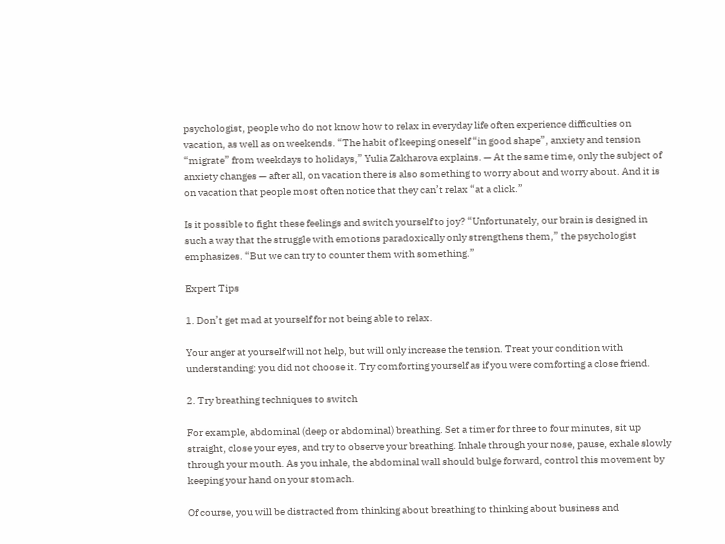psychologist, people who do not know how to relax in everyday life often experience difficulties on vacation, as well as on weekends. “The habit of keeping oneself “in good shape”, anxiety and tension “migrate” from weekdays to holidays,” Yulia Zakharova explains. — At the same time, only the subject of anxiety changes — after all, on vacation there is also something to worry about and worry about. And it is on vacation that people most often notice that they can’t relax “at a click.”

Is it possible to fight these feelings and switch yourself to joy? “Unfortunately, our brain is designed in such a way that the struggle with emotions paradoxically only strengthens them,” the psychologist emphasizes. “But we can try to counter them with something.”

Expert Tips

1. Don’t get mad at yourself for not being able to relax.

Your anger at yourself will not help, but will only increase the tension. Treat your condition with understanding: you did not choose it. Try comforting yourself as if you were comforting a close friend.

2. Try breathing techniques to switch

For example, abdominal (deep or abdominal) breathing. Set a timer for three to four minutes, sit up straight, close your eyes, and try to observe your breathing. Inhale through your nose, pause, exhale slowly through your mouth. As you inhale, the abdominal wall should bulge forward, control this movement by keeping your hand on your stomach.

Of course, you will be distracted from thinking about breathing to thinking about business and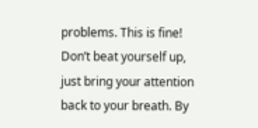problems. This is fine! Don’t beat yourself up, just bring your attention back to your breath. By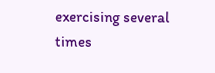exercising several times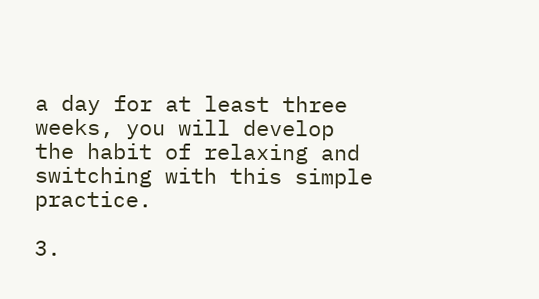a day for at least three weeks, you will develop the habit of relaxing and switching with this simple practice.

3.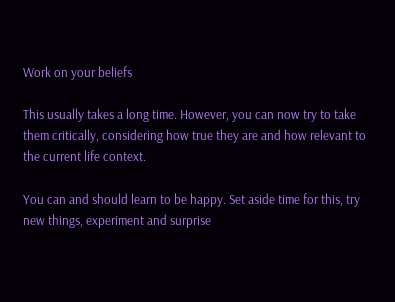Work on your beliefs

This usually takes a long time. However, you can now try to take them critically, considering how true they are and how relevant to the current life context.

You can and should learn to be happy. Set aside time for this, try new things, experiment and surprise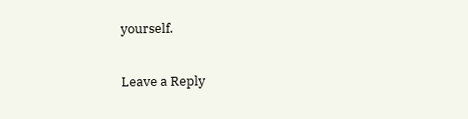yourself.

Leave a Reply